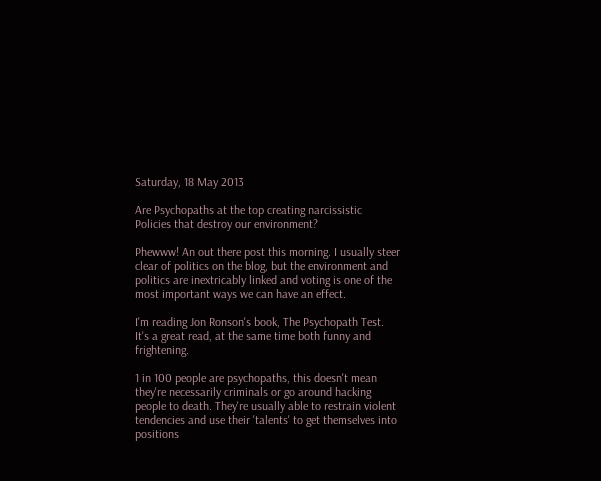Saturday, 18 May 2013

Are Psychopaths at the top creating narcissistic Policies that destroy our environment?

Phewww! An out there post this morning. I usually steer clear of politics on the blog, but the environment and politics are inextricably linked and voting is one of the most important ways we can have an effect.

I'm reading Jon Ronson's book, The Psychopath Test. It's a great read, at the same time both funny and frightening.

1 in 100 people are psychopaths, this doesn't mean they're necessarily criminals or go around hacking people to death. They're usually able to restrain violent tendencies and use their 'talents' to get themselves into positions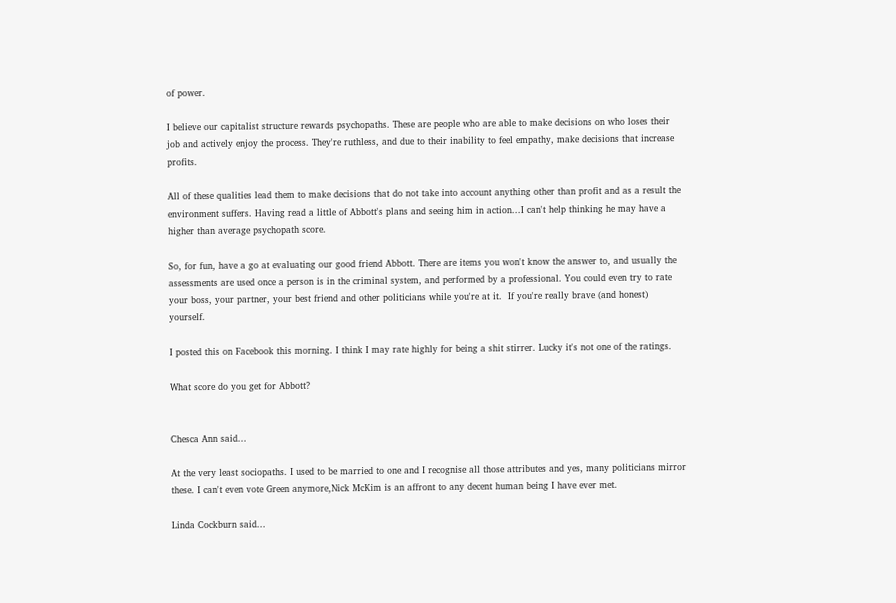of power.

I believe our capitalist structure rewards psychopaths. These are people who are able to make decisions on who loses their job and actively enjoy the process. They're ruthless, and due to their inability to feel empathy, make decisions that increase profits.

All of these qualities lead them to make decisions that do not take into account anything other than profit and as a result the environment suffers. Having read a little of Abbott's plans and seeing him in action...I can't help thinking he may have a higher than average psychopath score.

So, for fun, have a go at evaluating our good friend Abbott. There are items you won't know the answer to, and usually the assessments are used once a person is in the criminal system, and performed by a professional. You could even try to rate your boss, your partner, your best friend and other politicians while you're at it.  If you're really brave (and honest) yourself.

I posted this on Facebook this morning. I think I may rate highly for being a shit stirrer. Lucky it's not one of the ratings.

What score do you get for Abbott?


Chesca Ann said...

At the very least sociopaths. I used to be married to one and I recognise all those attributes and yes, many politicians mirror these. I can't even vote Green anymore,Nick McKim is an affront to any decent human being I have ever met.

Linda Cockburn said...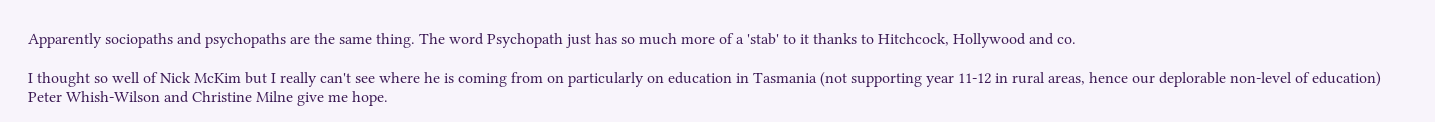Apparently sociopaths and psychopaths are the same thing. The word Psychopath just has so much more of a 'stab' to it thanks to Hitchcock, Hollywood and co.

I thought so well of Nick McKim but I really can't see where he is coming from on particularly on education in Tasmania (not supporting year 11-12 in rural areas, hence our deplorable non-level of education) Peter Whish-Wilson and Christine Milne give me hope.